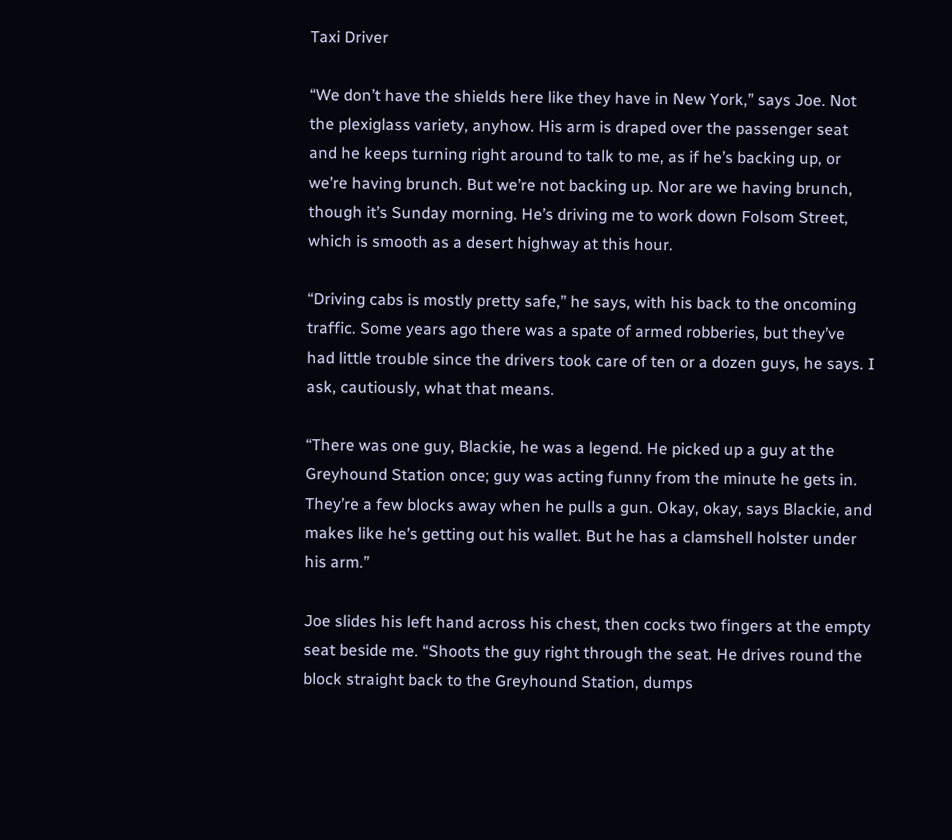Taxi Driver

“We don’t have the shields here like they have in New York,” says Joe. Not the plexiglass variety, anyhow. His arm is draped over the passenger seat and he keeps turning right around to talk to me, as if he’s backing up, or we’re having brunch. But we’re not backing up. Nor are we having brunch, though it’s Sunday morning. He’s driving me to work down Folsom Street, which is smooth as a desert highway at this hour.

“Driving cabs is mostly pretty safe,” he says, with his back to the oncoming traffic. Some years ago there was a spate of armed robberies, but they’ve had little trouble since the drivers took care of ten or a dozen guys, he says. I ask, cautiously, what that means.

“There was one guy, Blackie, he was a legend. He picked up a guy at the Greyhound Station once; guy was acting funny from the minute he gets in. They’re a few blocks away when he pulls a gun. Okay, okay, says Blackie, and makes like he’s getting out his wallet. But he has a clamshell holster under his arm.”

Joe slides his left hand across his chest, then cocks two fingers at the empty seat beside me. “Shoots the guy right through the seat. He drives round the block straight back to the Greyhound Station, dumps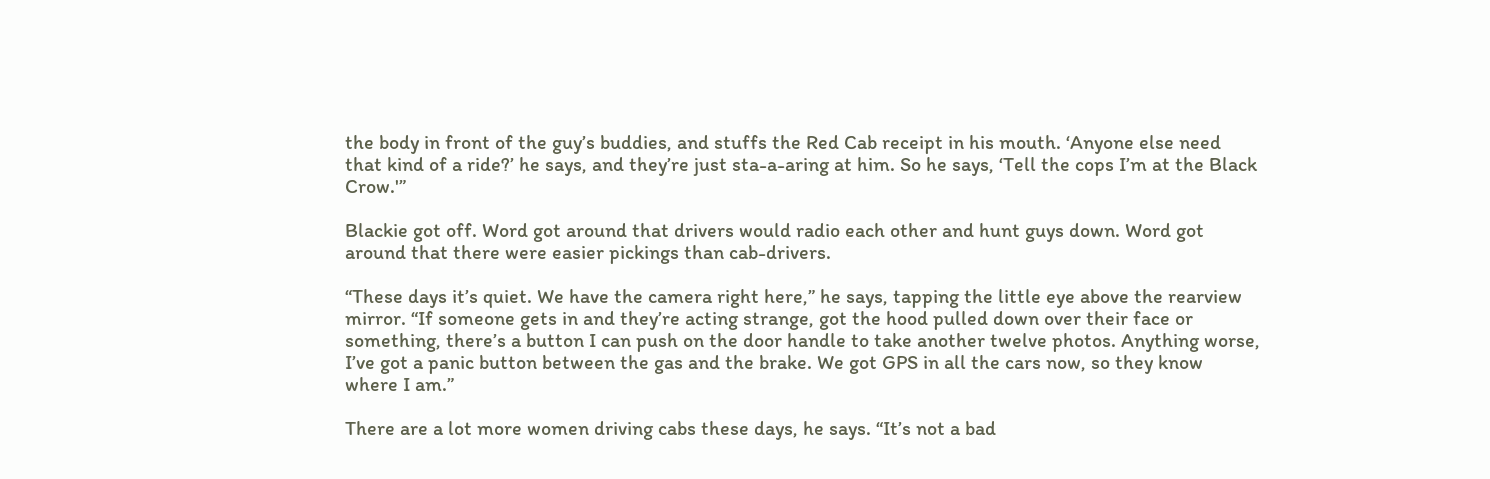the body in front of the guy’s buddies, and stuffs the Red Cab receipt in his mouth. ‘Anyone else need that kind of a ride?’ he says, and they’re just sta-a-aring at him. So he says, ‘Tell the cops I’m at the Black Crow.'”

Blackie got off. Word got around that drivers would radio each other and hunt guys down. Word got around that there were easier pickings than cab-drivers.

“These days it’s quiet. We have the camera right here,” he says, tapping the little eye above the rearview mirror. “If someone gets in and they’re acting strange, got the hood pulled down over their face or something, there’s a button I can push on the door handle to take another twelve photos. Anything worse, I’ve got a panic button between the gas and the brake. We got GPS in all the cars now, so they know where I am.”

There are a lot more women driving cabs these days, he says. “It’s not a bad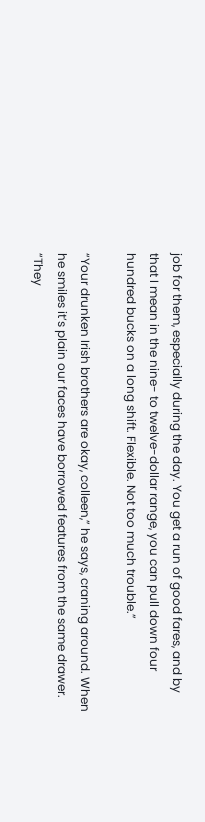job for them, especially during the day. You get a run of good fares, and by that I mean in the nine- to twelve-dollar range, you can pull down four hundred bucks on a long shift. Flexible. Not too much trouble.”

“Your drunken Irish brothers are okay, colleen,” he says, craning around. When he smiles it’s plain our faces have borrowed features from the same drawer. “They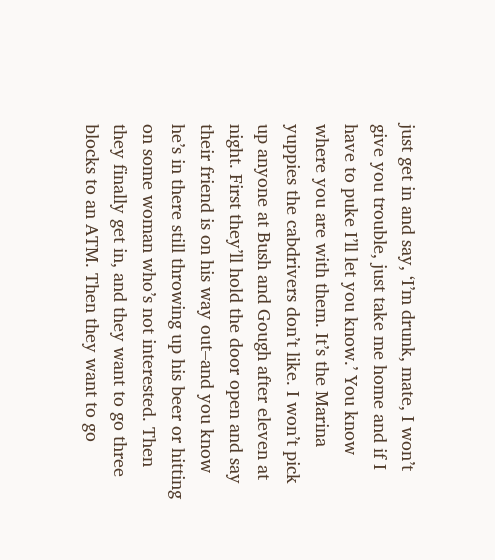just get in and say, ‘I’m drunk, mate, I won’t give you trouble, just take me home and if I have to puke I’ll let you know.’ You know where you are with them. It’s the Marina yuppies the cabdrivers don’t like. I won’t pick up anyone at Bush and Gough after eleven at night. First they’ll hold the door open and say their friend is on his way out–and you know he’s in there still throwing up his beer or hitting on some woman who’s not interested. Then they finally get in, and they want to go three blocks to an ATM. Then they want to go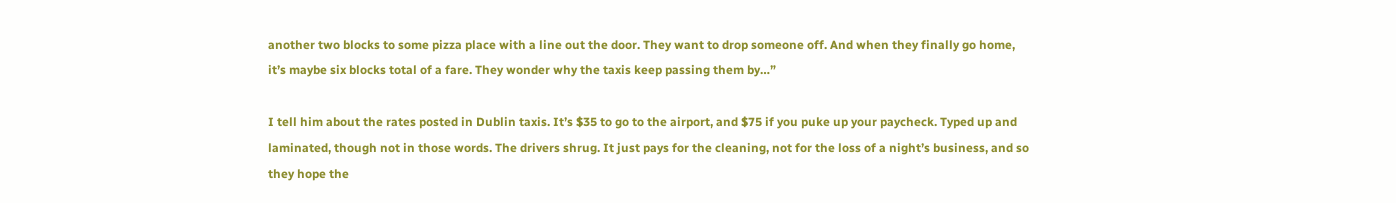another two blocks to some pizza place with a line out the door. They want to drop someone off. And when they finally go home, it’s maybe six blocks total of a fare. They wonder why the taxis keep passing them by…”

I tell him about the rates posted in Dublin taxis. It’s $35 to go to the airport, and $75 if you puke up your paycheck. Typed up and laminated, though not in those words. The drivers shrug. It just pays for the cleaning, not for the loss of a night’s business, and so they hope the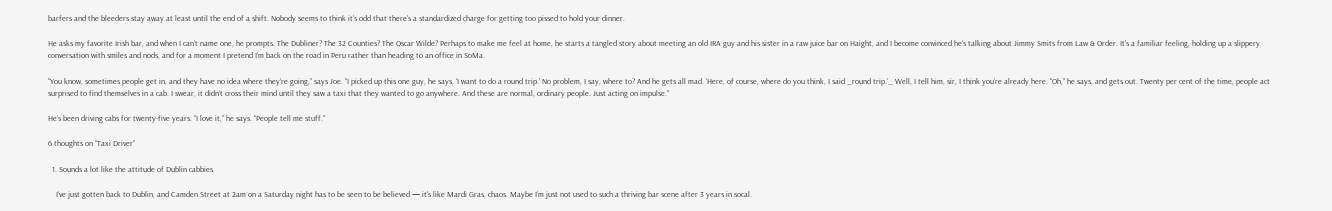barfers and the bleeders stay away at least until the end of a shift. Nobody seems to think it’s odd that there’s a standardized charge for getting too pissed to hold your dinner.

He asks my favorite Irish bar, and when I can’t name one, he prompts. The Dubliner? The 32 Counties? The Oscar Wilde? Perhaps to make me feel at home, he starts a tangled story about meeting an old IRA guy and his sister in a raw juice bar on Haight, and I become convinced he’s talking about Jimmy Smits from Law & Order. It’s a familiar feeling, holding up a slippery conversation with smiles and nods, and for a moment I pretend I’m back on the road in Peru rather than heading to an office in SoMa.

“You know, sometimes people get in, and they have no idea where they’re going,” says Joe. “I picked up this one guy, he says, ‘I want to do a round trip.’ No problem, I say, where to? And he gets all mad. ‘Here, of course, where do you think, I said _round trip.’_ Well, I tell him, sir, I think you’re already here. “Oh,” he says, and gets out. Twenty per cent of the time, people act surprised to find themselves in a cab. I swear, it didn’t cross their mind until they saw a taxi that they wanted to go anywhere. And these are normal, ordinary people. Just acting on impulse.”

He’s been driving cabs for twenty-five years. “I love it,” he says. “People tell me stuff.”

6 thoughts on “Taxi Driver”

  1. Sounds a lot like the attitude of Dublin cabbies.

    I’ve just gotten back to Dublin, and Camden Street at 2am on a Saturday night has to be seen to be believed — it’s like Mardi Gras, chaos. Maybe I’m just not used to such a thriving bar scene after 3 years in socal.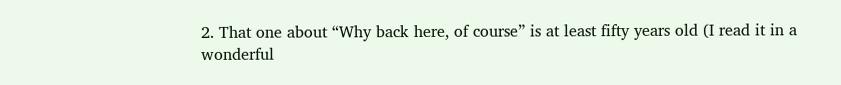2. That one about “Why back here, of course” is at least fifty years old (I read it in a wonderful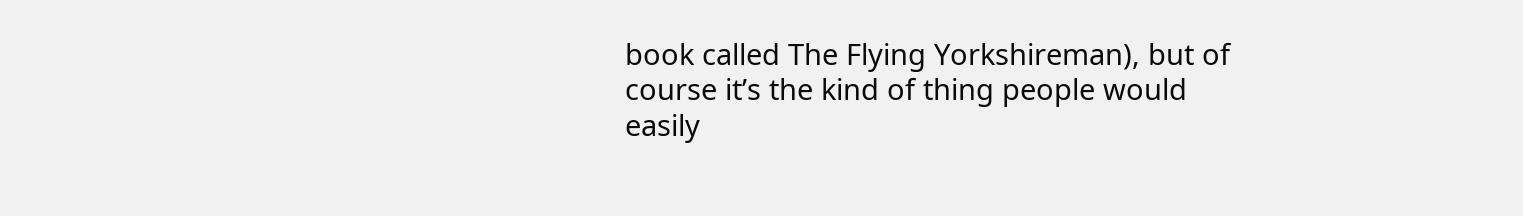book called The Flying Yorkshireman), but of course it’s the kind of thing people would easily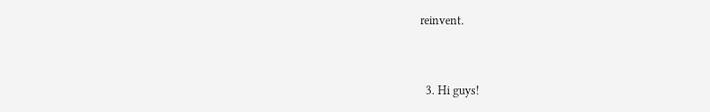reinvent.


  3. Hi guys!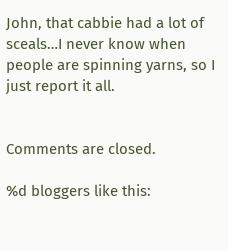John, that cabbie had a lot of sceals…I never know when people are spinning yarns, so I just report it all.


Comments are closed.

%d bloggers like this: